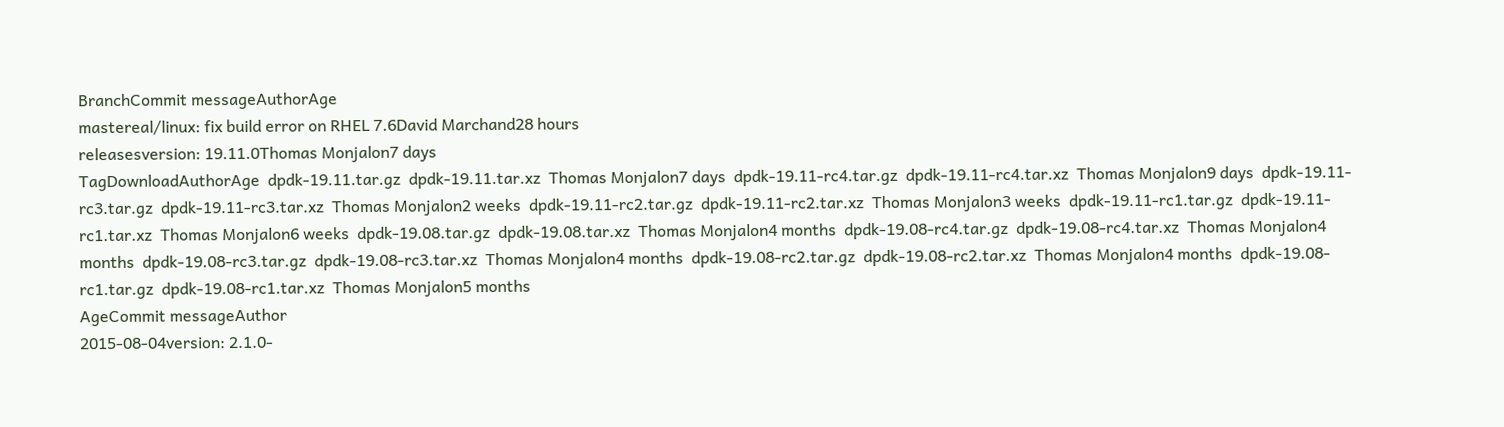BranchCommit messageAuthorAge
mastereal/linux: fix build error on RHEL 7.6David Marchand28 hours
releasesversion: 19.11.0Thomas Monjalon7 days
TagDownloadAuthorAge  dpdk-19.11.tar.gz  dpdk-19.11.tar.xz  Thomas Monjalon7 days  dpdk-19.11-rc4.tar.gz  dpdk-19.11-rc4.tar.xz  Thomas Monjalon9 days  dpdk-19.11-rc3.tar.gz  dpdk-19.11-rc3.tar.xz  Thomas Monjalon2 weeks  dpdk-19.11-rc2.tar.gz  dpdk-19.11-rc2.tar.xz  Thomas Monjalon3 weeks  dpdk-19.11-rc1.tar.gz  dpdk-19.11-rc1.tar.xz  Thomas Monjalon6 weeks  dpdk-19.08.tar.gz  dpdk-19.08.tar.xz  Thomas Monjalon4 months  dpdk-19.08-rc4.tar.gz  dpdk-19.08-rc4.tar.xz  Thomas Monjalon4 months  dpdk-19.08-rc3.tar.gz  dpdk-19.08-rc3.tar.xz  Thomas Monjalon4 months  dpdk-19.08-rc2.tar.gz  dpdk-19.08-rc2.tar.xz  Thomas Monjalon4 months  dpdk-19.08-rc1.tar.gz  dpdk-19.08-rc1.tar.xz  Thomas Monjalon5 months
AgeCommit messageAuthor
2015-08-04version: 2.1.0-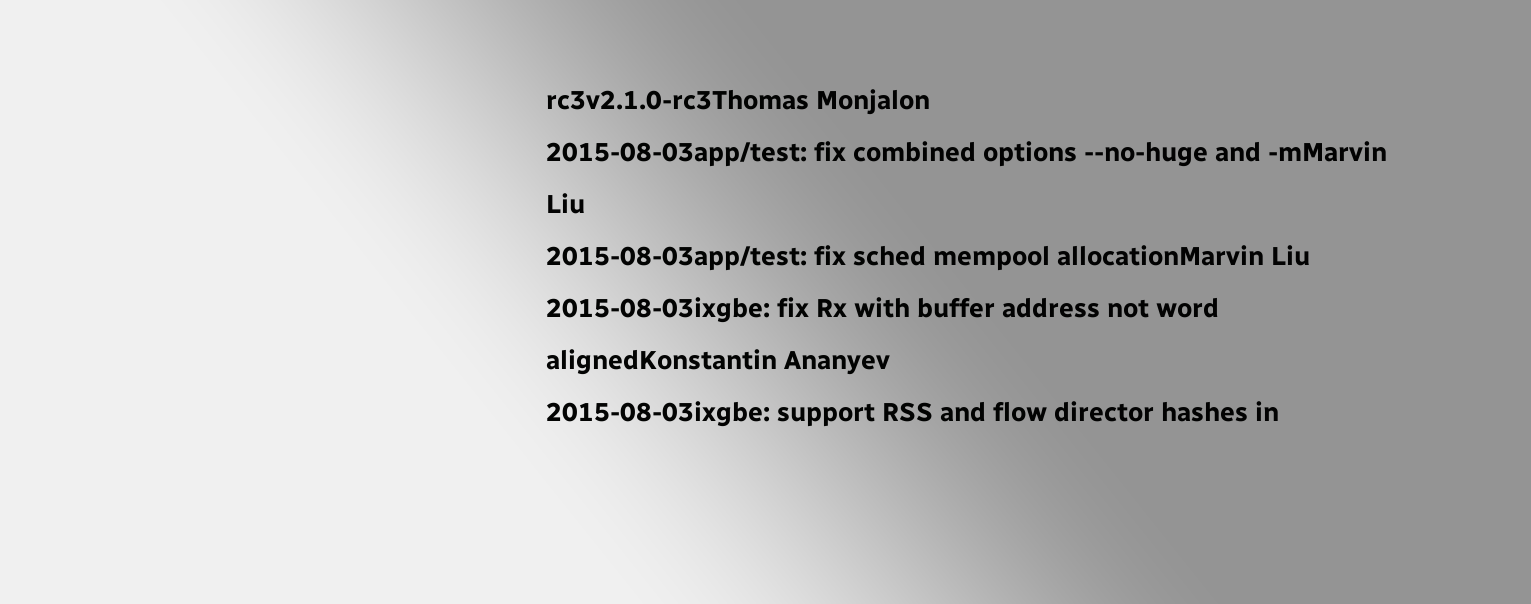rc3v2.1.0-rc3Thomas Monjalon
2015-08-03app/test: fix combined options --no-huge and -mMarvin Liu
2015-08-03app/test: fix sched mempool allocationMarvin Liu
2015-08-03ixgbe: fix Rx with buffer address not word alignedKonstantin Ananyev
2015-08-03ixgbe: support RSS and flow director hashes in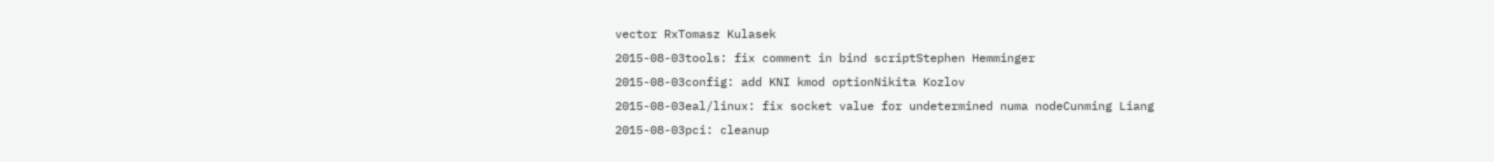vector RxTomasz Kulasek
2015-08-03tools: fix comment in bind scriptStephen Hemminger
2015-08-03config: add KNI kmod optionNikita Kozlov
2015-08-03eal/linux: fix socket value for undetermined numa nodeCunming Liang
2015-08-03pci: cleanup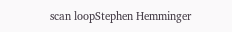scan loopStephen Hemminger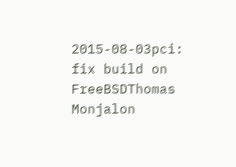2015-08-03pci: fix build on FreeBSDThomas Monjalon